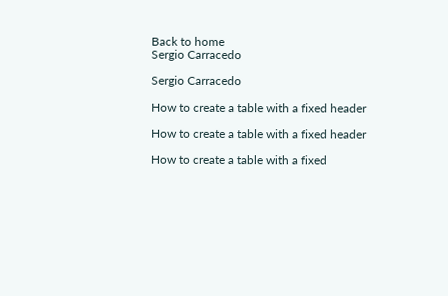Back to home
Sergio Carracedo

Sergio Carracedo

How to create a table with a fixed header

How to create a table with a fixed header

How to create a table with a fixed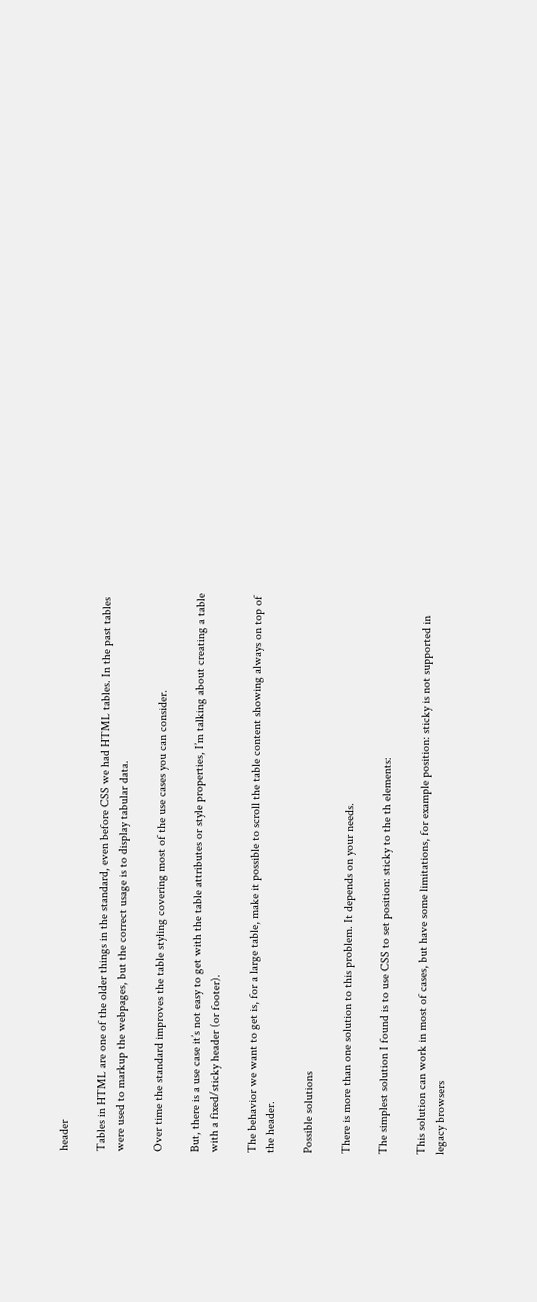header

Tables in HTML are one of the older things in the standard, even before CSS we had HTML tables. In the past tables were used to markup the webpages, but the correct usage is to display tabular data.

Over time the standard improves the table styling covering most of the use cases you can consider.

But, there is a use case it’s not easy to get with the table attributes or style properties, I’m talking about creating a table with a fixed/sticky header (or footer).

The behavior we want to get is, for a large table, make it possible to scroll the table content showing always on top of the header.

Possible solutions

There is more than one solution to this problem. It depends on your needs.

The simplest solution I found is to use CSS to set position: sticky to the th elements:

This solution can work in most of cases, but have some limitations, for example position: sticky is not supported in legacy browsers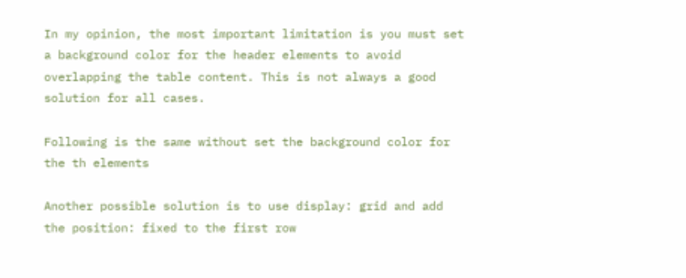In my opinion, the most important limitation is you must set a background color for the header elements to avoid overlapping the table content. This is not always a good solution for all cases.

Following is the same without set the background color for the th elements

Another possible solution is to use display: grid and add the position: fixed to the first row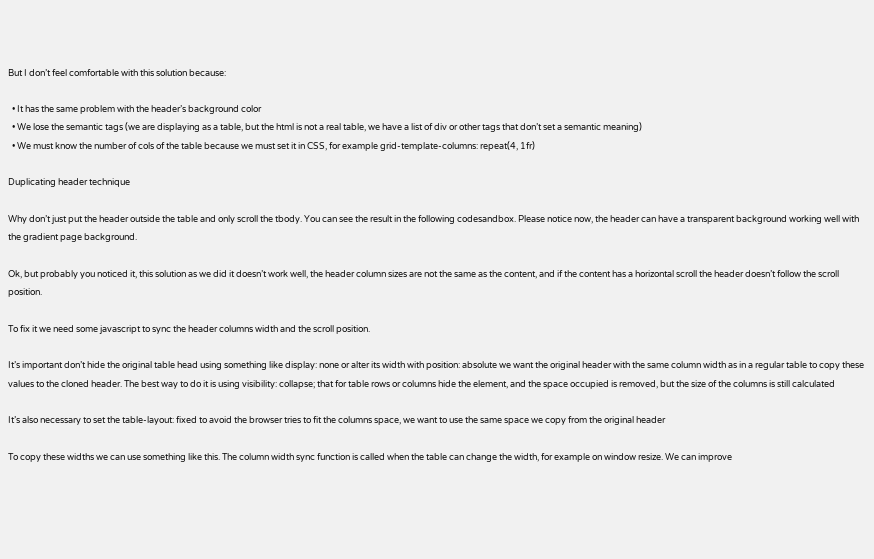But I don’t feel comfortable with this solution because:

  • It has the same problem with the header’s background color
  • We lose the semantic tags (we are displaying as a table, but the html is not a real table, we have a list of div or other tags that don’t set a semantic meaning)
  • We must know the number of cols of the table because we must set it in CSS, for example grid-template-columns: repeat(4, 1fr)

Duplicating header technique

Why don’t just put the header outside the table and only scroll the tbody. You can see the result in the following codesandbox. Please notice now, the header can have a transparent background working well with the gradient page background.

Ok, but probably you noticed it, this solution as we did it doesn’t work well, the header column sizes are not the same as the content, and if the content has a horizontal scroll the header doesn’t follow the scroll position.

To fix it we need some javascript to sync the header columns width and the scroll position.

It’s important don’t hide the original table head using something like display: none or alter its width with position: absolute we want the original header with the same column width as in a regular table to copy these values to the cloned header. The best way to do it is using visibility: collapse; that for table rows or columns hide the element, and the space occupied is removed, but the size of the columns is still calculated

It’s also necessary to set the table-layout: fixed to avoid the browser tries to fit the columns space, we want to use the same space we copy from the original header

To copy these widths we can use something like this. The column width sync function is called when the table can change the width, for example on window resize. We can improve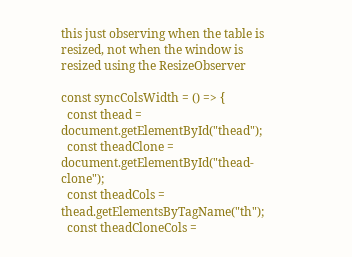this just observing when the table is resized, not when the window is resized using the ResizeObserver

const syncColsWidth = () => {
  const thead = document.getElementById("thead");
  const theadClone = document.getElementById("thead-clone");
  const theadCols = thead.getElementsByTagName("th");
  const theadCloneCols =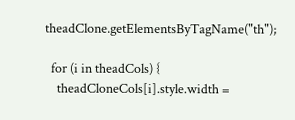theadClone.getElementsByTagName("th");

  for (i in theadCols) {
    theadCloneCols[i].style.width =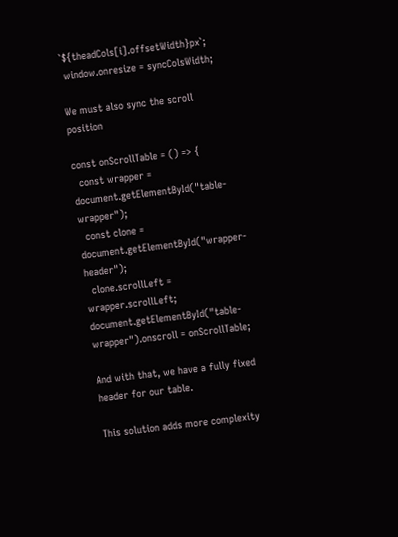`${theadCols[i].offsetWidth}px`;
 window.onresize = syncColsWidth;

We must also sync the scroll position

const onScrollTable = () => {
  const wrapper = document.getElementById("table-wrapper");
  const clone = document.getElementById("wrapper-header");
  clone.scrollLeft = wrapper.scrollLeft;
document.getElementById("table-wrapper").onscroll = onScrollTable;

And with that, we have a fully fixed header for our table.

This solution adds more complexity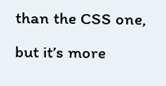than the CSS one, but it’s more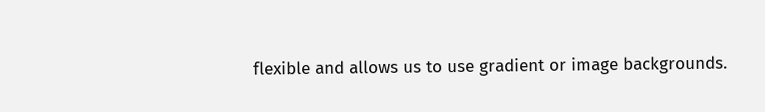flexible and allows us to use gradient or image backgrounds.